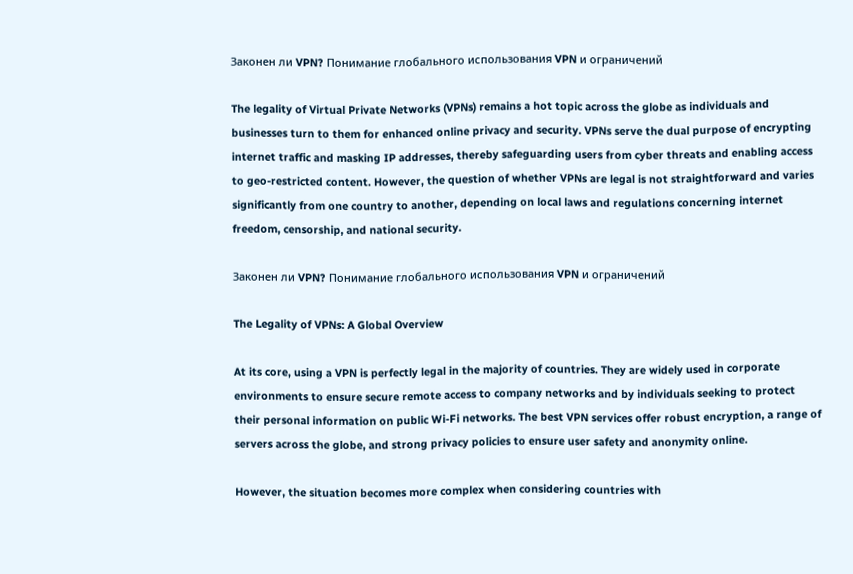Законен ли VPN? Понимание глобального использования VPN и ограничений

The legality of Virtual Private Networks (VPNs) remains a hot topic across the globe as individuals and businesses turn to them for enhanced online privacy and security. VPNs serve the dual purpose of encrypting internet traffic and masking IP addresses, thereby safeguarding users from cyber threats and enabling access to geo-restricted content. However, the question of whether VPNs are legal is not straightforward and varies significantly from one country to another, depending on local laws and regulations concerning internet freedom, censorship, and national security.

Законен ли VPN? Понимание глобального использования VPN и ограничений

The Legality of VPNs: A Global Overview

At its core, using a VPN is perfectly legal in the majority of countries. They are widely used in corporate environments to ensure secure remote access to company networks and by individuals seeking to protect their personal information on public Wi-Fi networks. The best VPN services offer robust encryption, a range of servers across the globe, and strong privacy policies to ensure user safety and anonymity online.

However, the situation becomes more complex when considering countries with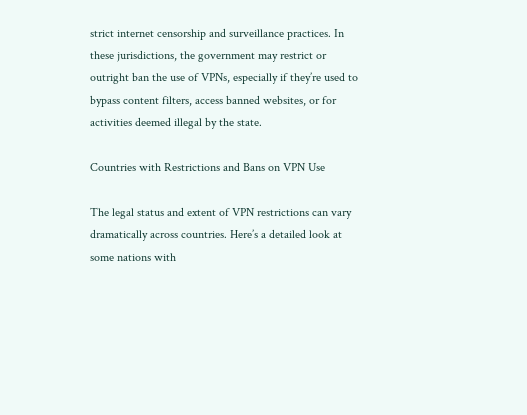strict internet censorship and surveillance practices. In these jurisdictions, the government may restrict or outright ban the use of VPNs, especially if they’re used to bypass content filters, access banned websites, or for activities deemed illegal by the state.

Countries with Restrictions and Bans on VPN Use

The legal status and extent of VPN restrictions can vary dramatically across countries. Here’s a detailed look at some nations with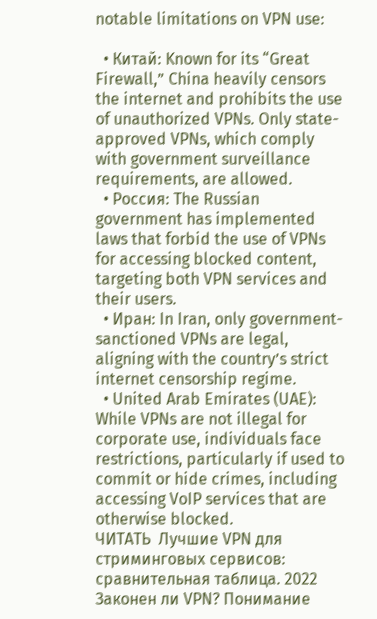notable limitations on VPN use:

  • Китай: Known for its “Great Firewall,” China heavily censors the internet and prohibits the use of unauthorized VPNs. Only state-approved VPNs, which comply with government surveillance requirements, are allowed.
  • Россия: The Russian government has implemented laws that forbid the use of VPNs for accessing blocked content, targeting both VPN services and their users.
  • Иран: In Iran, only government-sanctioned VPNs are legal, aligning with the country’s strict internet censorship regime.
  • United Arab Emirates (UAE): While VPNs are not illegal for corporate use, individuals face restrictions, particularly if used to commit or hide crimes, including accessing VoIP services that are otherwise blocked.
ЧИТАТЬ  Лучшие VPN для стриминговых сервисов: сравнительная таблица. 2022
Законен ли VPN? Понимание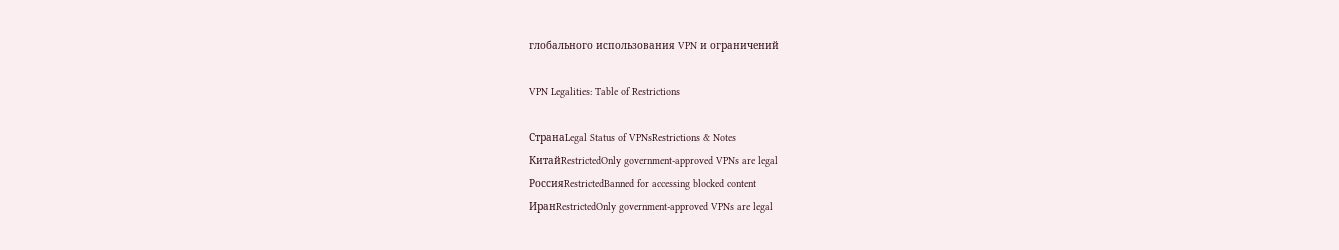глобального использования VPN и ограничений

VPN Legalities: Table of Restrictions

СтранаLegal Status of VPNsRestrictions & Notes
КитайRestrictedOnly government-approved VPNs are legal
РоссияRestrictedBanned for accessing blocked content
ИранRestrictedOnly government-approved VPNs are legal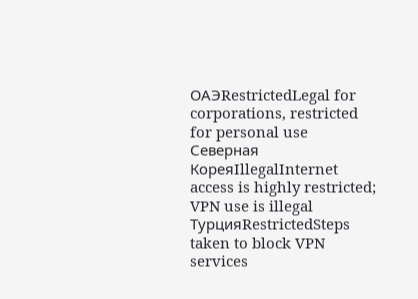ОАЭRestrictedLegal for corporations, restricted for personal use
Северная КореяIllegalInternet access is highly restricted; VPN use is illegal
ТурцияRestrictedSteps taken to block VPN services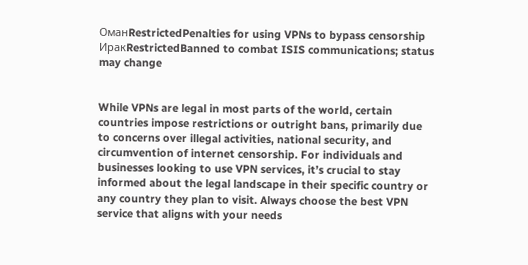ОманRestrictedPenalties for using VPNs to bypass censorship
ИракRestrictedBanned to combat ISIS communications; status may change


While VPNs are legal in most parts of the world, certain countries impose restrictions or outright bans, primarily due to concerns over illegal activities, national security, and circumvention of internet censorship. For individuals and businesses looking to use VPN services, it’s crucial to stay informed about the legal landscape in their specific country or any country they plan to visit. Always choose the best VPN service that aligns with your needs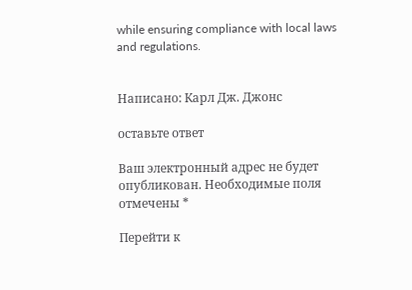while ensuring compliance with local laws and regulations.


Написано: Карл Дж. Джонс

оставьте ответ

Ваш электронный адрес не будет опубликован. Необходимые поля отмечены *

Перейти к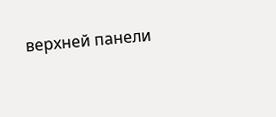верхней панели